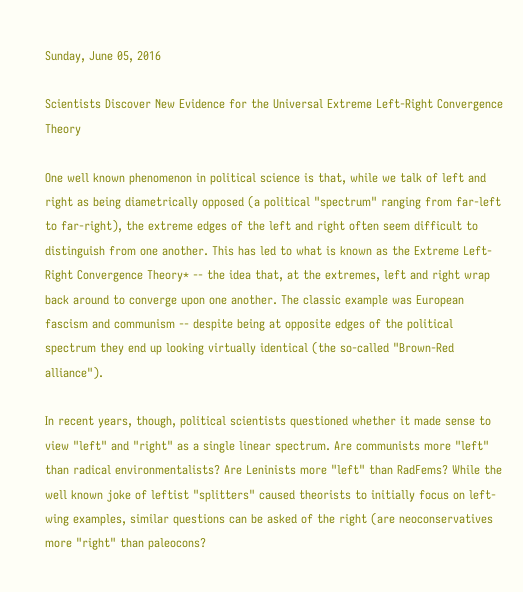Sunday, June 05, 2016

Scientists Discover New Evidence for the Universal Extreme Left-Right Convergence Theory

One well known phenomenon in political science is that, while we talk of left and right as being diametrically opposed (a political "spectrum" ranging from far-left to far-right), the extreme edges of the left and right often seem difficult to distinguish from one another. This has led to what is known as the Extreme Left-Right Convergence Theory* -- the idea that, at the extremes, left and right wrap back around to converge upon one another. The classic example was European fascism and communism -- despite being at opposite edges of the political spectrum they end up looking virtually identical (the so-called "Brown-Red alliance").

In recent years, though, political scientists questioned whether it made sense to view "left" and "right" as a single linear spectrum. Are communists more "left" than radical environmentalists? Are Leninists more "left" than RadFems? While the well known joke of leftist "splitters" caused theorists to initially focus on left-wing examples, similar questions can be asked of the right (are neoconservatives more "right" than paleocons?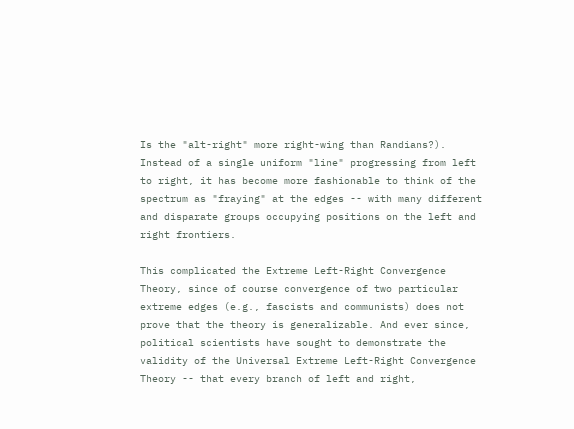Is the "alt-right" more right-wing than Randians?). Instead of a single uniform "line" progressing from left to right, it has become more fashionable to think of the spectrum as "fraying" at the edges -- with many different and disparate groups occupying positions on the left and right frontiers.

This complicated the Extreme Left-Right Convergence Theory, since of course convergence of two particular extreme edges (e.g., fascists and communists) does not prove that the theory is generalizable. And ever since, political scientists have sought to demonstrate the validity of the Universal Extreme Left-Right Convergence Theory -- that every branch of left and right,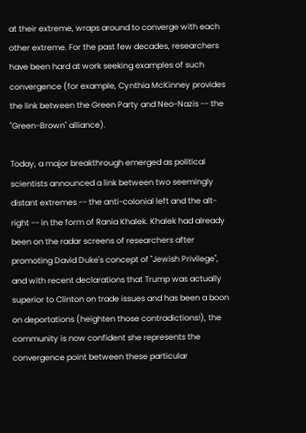at their extreme, wraps around to converge with each other extreme. For the past few decades, researchers have been hard at work seeking examples of such convergence (for example, Cynthia McKinney provides the link between the Green Party and Neo-Nazis -- the "Green-Brown" alliance).

Today, a major breakthrough emerged as political scientists announced a link between two seemingly distant extremes -- the anti-colonial left and the alt-right -- in the form of Rania Khalek. Khalek had already been on the radar screens of researchers after promoting David Duke's concept of "Jewish Privilege", and with recent declarations that Trump was actually superior to Clinton on trade issues and has been a boon on deportations (heighten those contradictions!), the community is now confident she represents the convergence point between these particular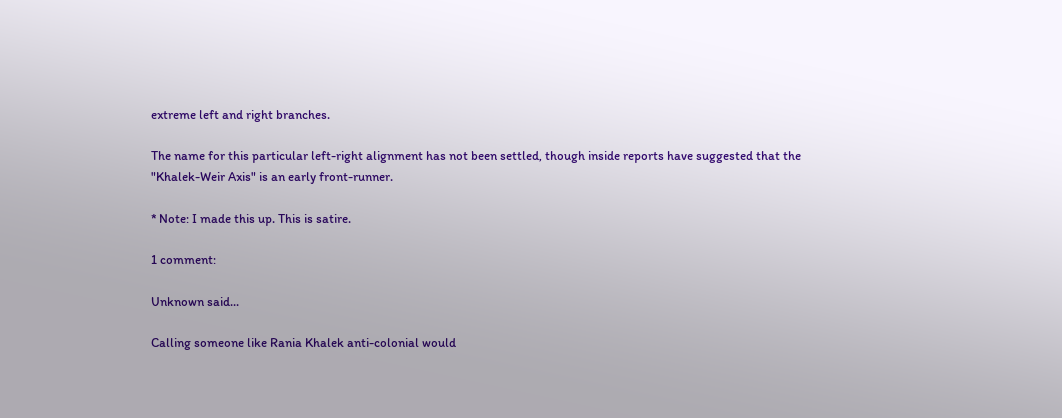extreme left and right branches.

The name for this particular left-right alignment has not been settled, though inside reports have suggested that the "Khalek-Weir Axis" is an early front-runner.

* Note: I made this up. This is satire.

1 comment:

Unknown said...

Calling someone like Rania Khalek anti-colonial would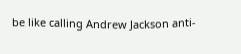be like calling Andrew Jackson anti-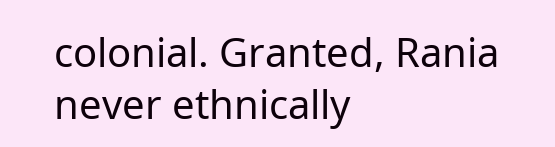colonial. Granted, Rania never ethnically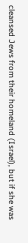cleansed Jews from their homeland (Israel), but if she was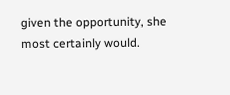given the opportunity, she most certainly would.